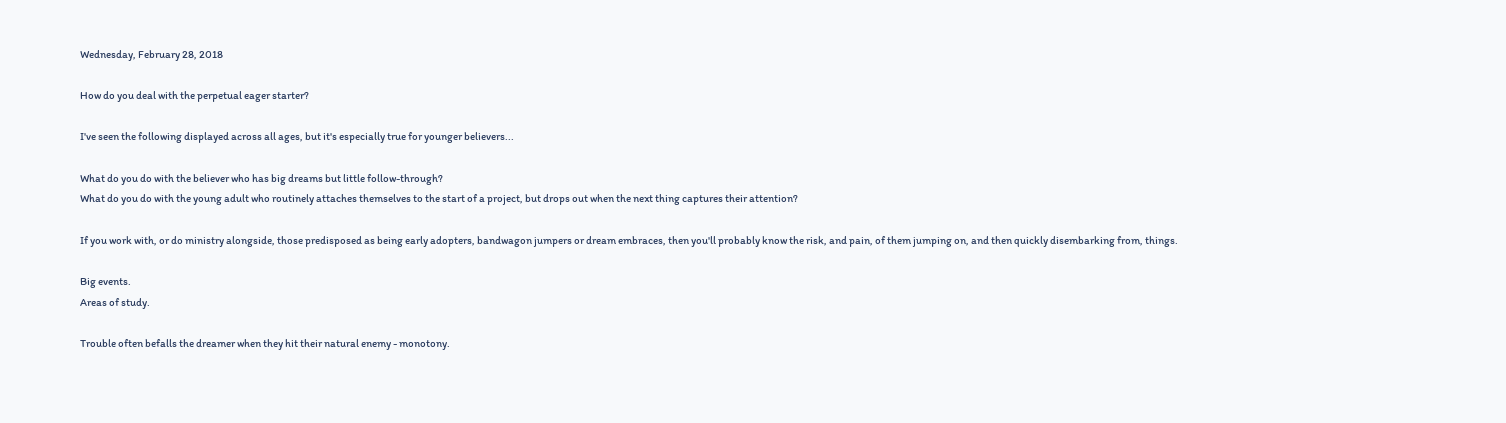Wednesday, February 28, 2018

How do you deal with the perpetual eager starter?

I've seen the following displayed across all ages, but it's especially true for younger believers...

What do you do with the believer who has big dreams but little follow-through?
What do you do with the young adult who routinely attaches themselves to the start of a project, but drops out when the next thing captures their attention?

If you work with, or do ministry alongside, those predisposed as being early adopters, bandwagon jumpers or dream embraces, then you'll probably know the risk, and pain, of them jumping on, and then quickly disembarking from, things.

Big events.
Areas of study.

Trouble often befalls the dreamer when they hit their natural enemy - monotony.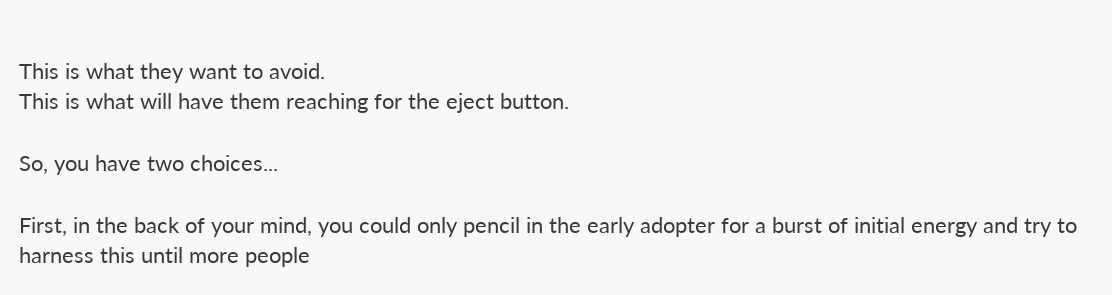This is what they want to avoid.
This is what will have them reaching for the eject button.

So, you have two choices...

First, in the back of your mind, you could only pencil in the early adopter for a burst of initial energy and try to harness this until more people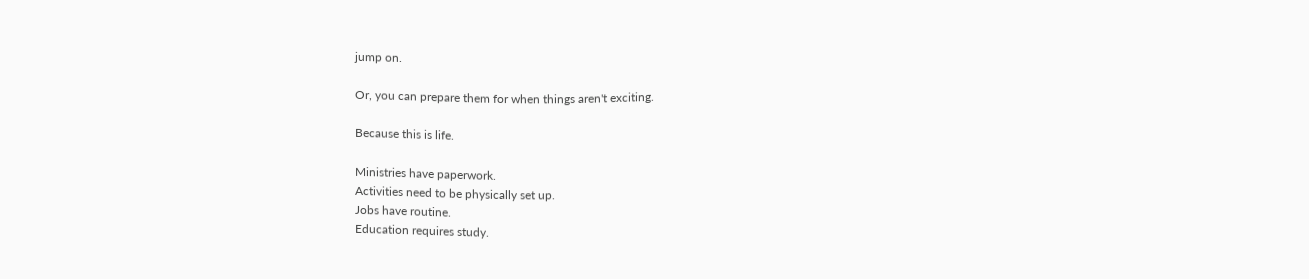jump on.

Or, you can prepare them for when things aren't exciting.

Because this is life.

Ministries have paperwork.
Activities need to be physically set up.
Jobs have routine.
Education requires study.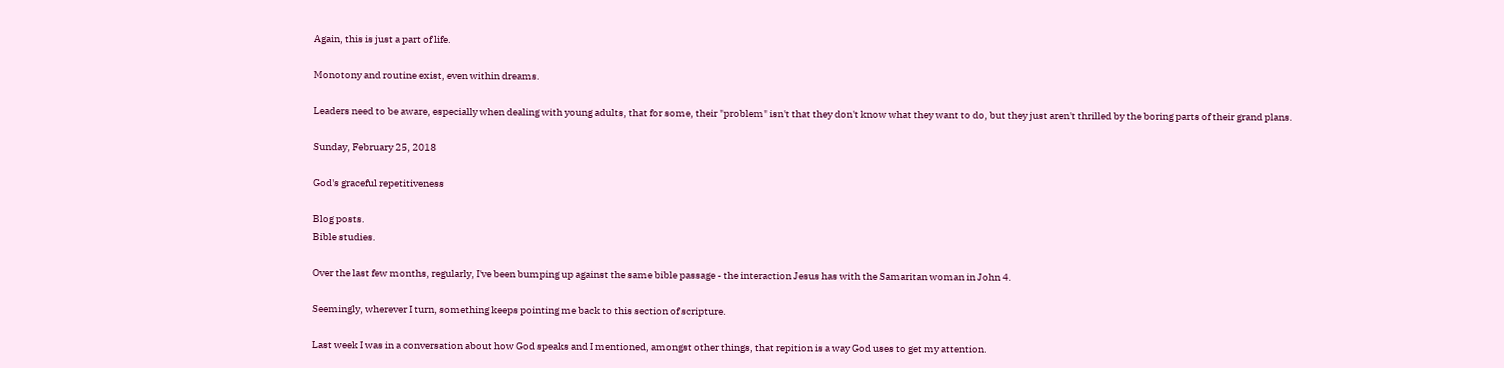Again, this is just a part of life.

Monotony and routine exist, even within dreams.

Leaders need to be aware, especially when dealing with young adults, that for some, their "problem" isn't that they don't know what they want to do, but they just aren't thrilled by the boring parts of their grand plans.

Sunday, February 25, 2018

God's graceful repetitiveness

Blog posts.
Bible studies.

Over the last few months, regularly, I've been bumping up against the same bible passage - the interaction Jesus has with the Samaritan woman in John 4.

Seemingly, wherever I turn, something keeps pointing me back to this section of scripture.

Last week I was in a conversation about how God speaks and I mentioned, amongst other things, that repition is a way God uses to get my attention.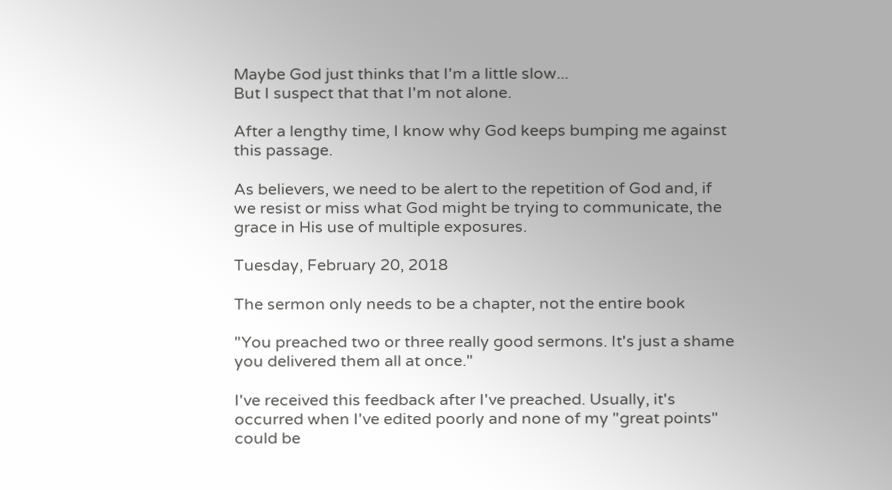Maybe God just thinks that I'm a little slow...
But I suspect that that I'm not alone.

After a lengthy time, I know why God keeps bumping me against this passage.

As believers, we need to be alert to the repetition of God and, if we resist or miss what God might be trying to communicate, the grace in His use of multiple exposures.

Tuesday, February 20, 2018

The sermon only needs to be a chapter, not the entire book

"You preached two or three really good sermons. It's just a shame you delivered them all at once."

I've received this feedback after I've preached. Usually, it's occurred when I've edited poorly and none of my "great points" could be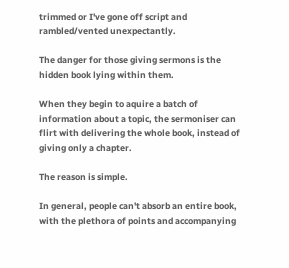trimmed or I've gone off script and rambled/vented unexpectantly.

The danger for those giving sermons is the hidden book lying within them.

When they begin to aquire a batch of information about a topic, the sermoniser can flirt with delivering the whole book, instead of giving only a chapter.

The reason is simple.

In general, people can't absorb an entire book, with the plethora of points and accompanying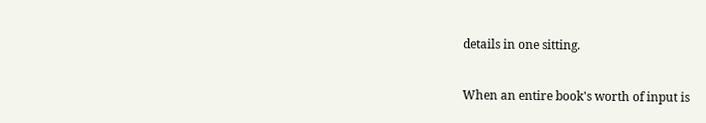details in one sitting.

When an entire book's worth of input is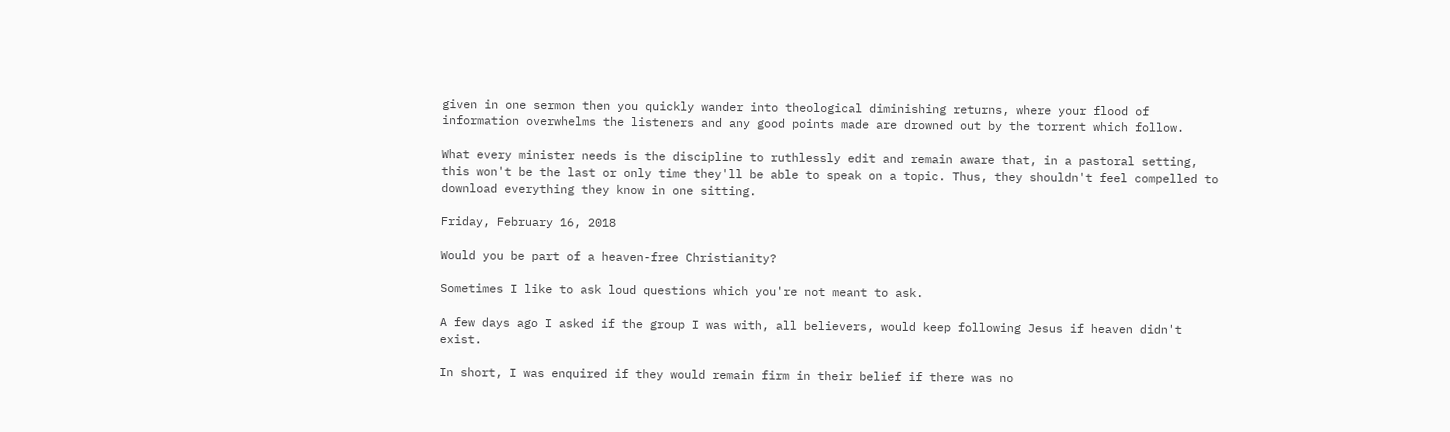given in one sermon then you quickly wander into theological diminishing returns, where your flood of information overwhelms the listeners and any good points made are drowned out by the torrent which follow.

What every minister needs is the discipline to ruthlessly edit and remain aware that, in a pastoral setting, this won't be the last or only time they'll be able to speak on a topic. Thus, they shouldn't feel compelled to download everything they know in one sitting.

Friday, February 16, 2018

Would you be part of a heaven-free Christianity?

Sometimes I like to ask loud questions which you're not meant to ask.

A few days ago I asked if the group I was with, all believers, would keep following Jesus if heaven didn't exist.

In short, I was enquired if they would remain firm in their belief if there was no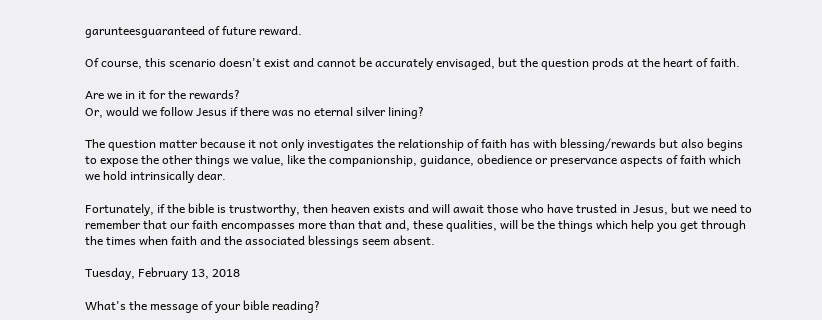garunteesguaranteed of future reward.

Of course, this scenario doesn't exist and cannot be accurately envisaged, but the question prods at the heart of faith.

Are we in it for the rewards?
Or, would we follow Jesus if there was no eternal silver lining?

The question matter because it not only investigates the relationship of faith has with blessing/rewards but also begins to expose the other things we value, like the companionship, guidance, obedience or preservance aspects of faith which we hold intrinsically dear.

Fortunately, if the bible is trustworthy, then heaven exists and will await those who have trusted in Jesus, but we need to remember that our faith encompasses more than that and, these qualities, will be the things which help you get through the times when faith and the associated blessings seem absent.

Tuesday, February 13, 2018

What's the message of your bible reading?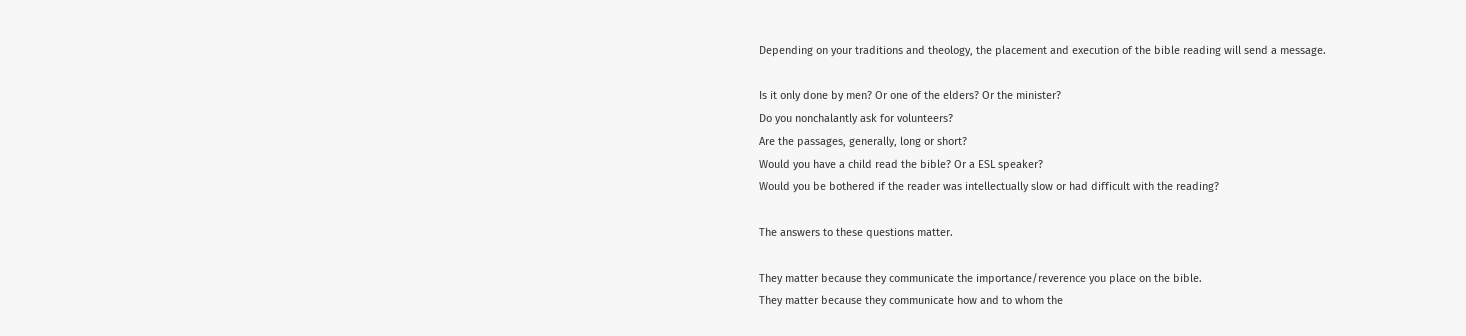Depending on your traditions and theology, the placement and execution of the bible reading will send a message.

Is it only done by men? Or one of the elders? Or the minister?
Do you nonchalantly ask for volunteers?
Are the passages, generally, long or short?
Would you have a child read the bible? Or a ESL speaker?
Would you be bothered if the reader was intellectually slow or had difficult with the reading?

The answers to these questions matter.

They matter because they communicate the importance/reverence you place on the bible.
They matter because they communicate how and to whom the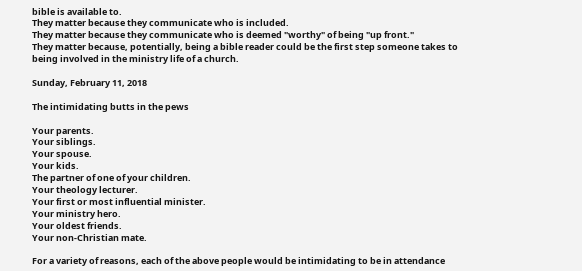bible is available to.
They matter because they communicate who is included.
They matter because they communicate who is deemed "worthy" of being "up front."
They matter because, potentially, being a bible reader could be the first step someone takes to being involved in the ministry life of a church.

Sunday, February 11, 2018

The intimidating butts in the pews

Your parents.
Your siblings.
Your spouse.
Your kids.
The partner of one of your children.
Your theology lecturer.
Your first or most influential minister.
Your ministry hero.
Your oldest friends.
Your non-Christian mate.

For a variety of reasons, each of the above people would be intimidating to be in attendance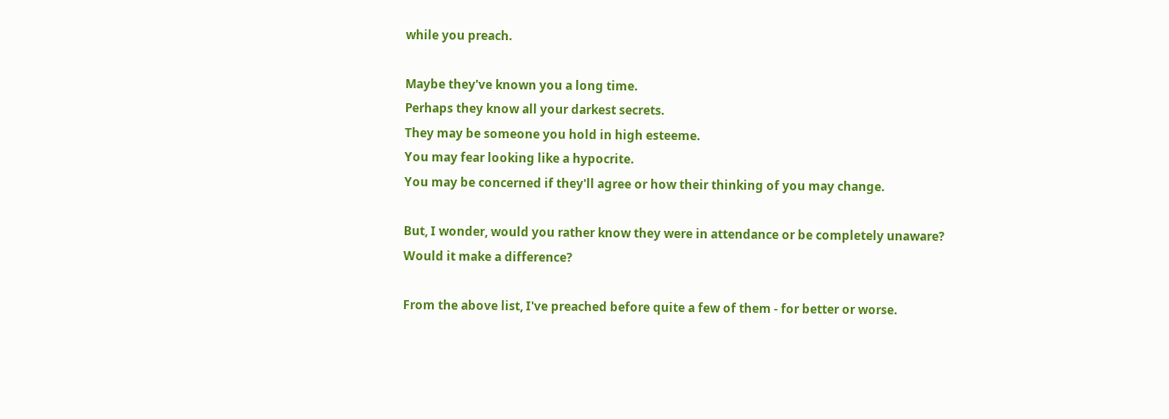while you preach.

Maybe they've known you a long time.
Perhaps they know all your darkest secrets.
They may be someone you hold in high esteeme.
You may fear looking like a hypocrite.
You may be concerned if they'll agree or how their thinking of you may change.

But, I wonder, would you rather know they were in attendance or be completely unaware?
Would it make a difference?

From the above list, I've preached before quite a few of them - for better or worse.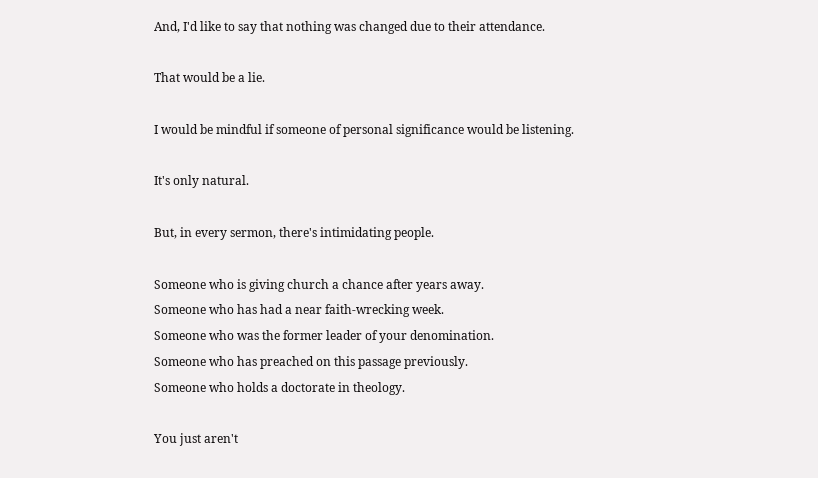And, I'd like to say that nothing was changed due to their attendance.

That would be a lie.

I would be mindful if someone of personal significance would be listening.

It's only natural.

But, in every sermon, there's intimidating people.

Someone who is giving church a chance after years away.
Someone who has had a near faith-wrecking week.
Someone who was the former leader of your denomination.
Someone who has preached on this passage previously.
Someone who holds a doctorate in theology.

You just aren't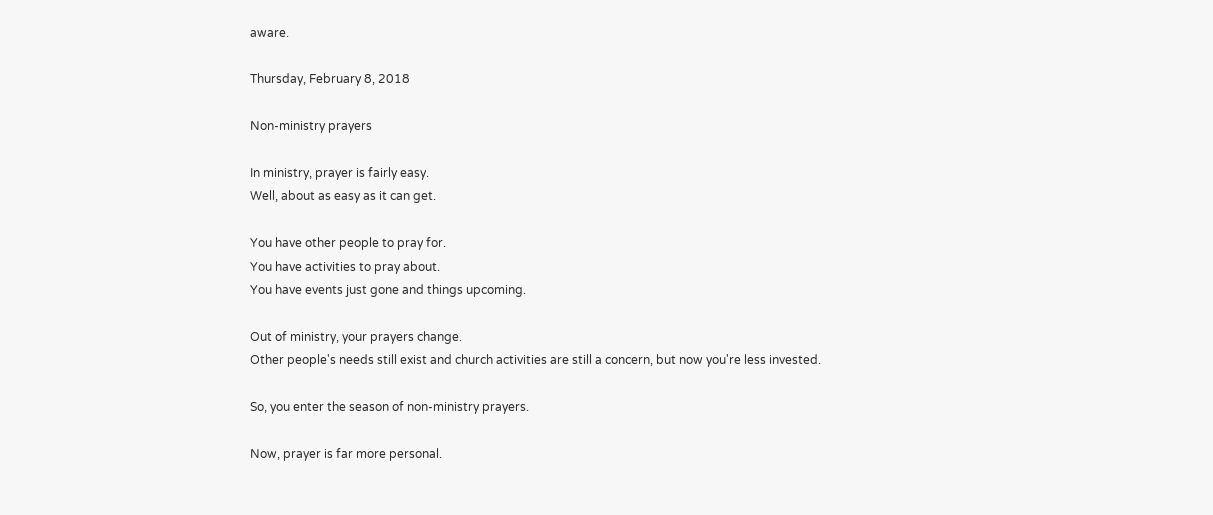aware.

Thursday, February 8, 2018

Non-ministry prayers

In ministry, prayer is fairly easy.
Well, about as easy as it can get.

You have other people to pray for.
You have activities to pray about.
You have events just gone and things upcoming.

Out of ministry, your prayers change.
Other people's needs still exist and church activities are still a concern, but now you're less invested.

So, you enter the season of non-ministry prayers.

Now, prayer is far more personal.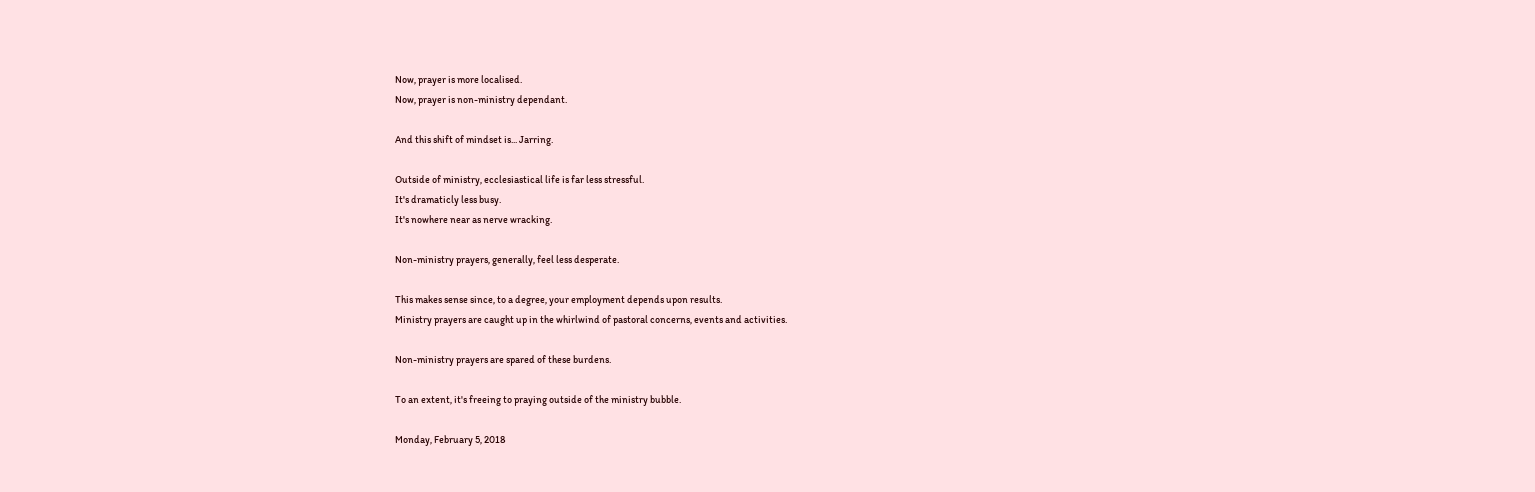Now, prayer is more localised.
Now, prayer is non-ministry dependant.

And this shift of mindset is... Jarring.

Outside of ministry, ecclesiastical life is far less stressful.
It's dramaticly less busy.
It's nowhere near as nerve wracking.

Non-ministry prayers, generally, feel less desperate.

This makes sense since, to a degree, your employment depends upon results.
Ministry prayers are caught up in the whirlwind of pastoral concerns, events and activities.

Non-ministry prayers are spared of these burdens.

To an extent, it's freeing to praying outside of the ministry bubble.

Monday, February 5, 2018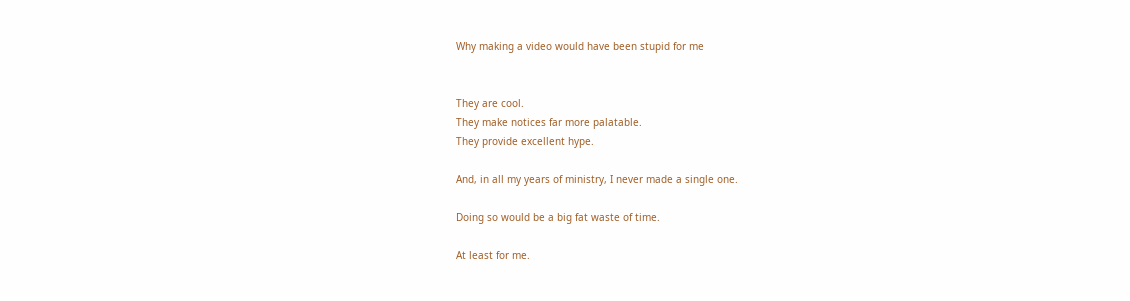Why making a video would have been stupid for me


They are cool.
They make notices far more palatable.
They provide excellent hype.

And, in all my years of ministry, I never made a single one.

Doing so would be a big fat waste of time.

At least for me.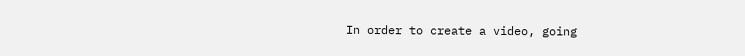In order to create a video, going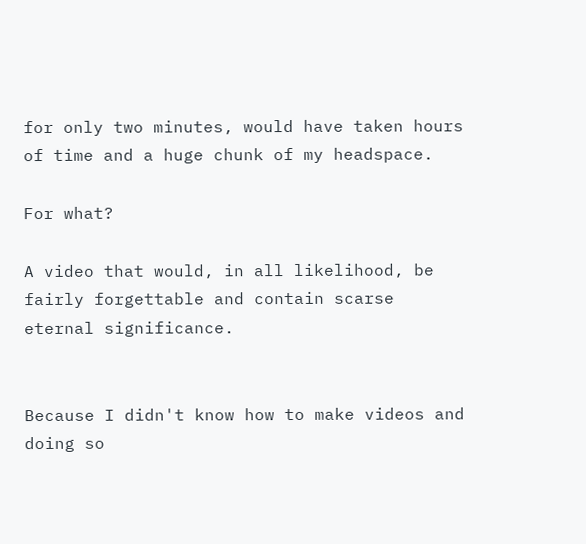for only two minutes, would have taken hours of time and a huge chunk of my headspace.

For what?

A video that would, in all likelihood, be fairly forgettable and contain scarse eternal significance.


Because I didn't know how to make videos and doing so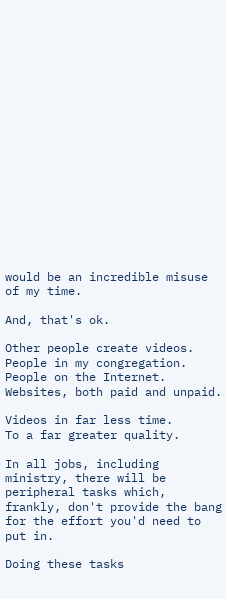would be an incredible misuse of my time.

And, that's ok.

Other people create videos.
People in my congregation.
People on the Internet.
Websites, both paid and unpaid.

Videos in far less time.
To a far greater quality.

In all jobs, including ministry, there will be peripheral tasks which, frankly, don't provide the bang for the effort you'd need to put in.

Doing these tasks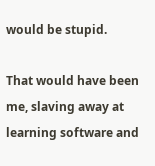would be stupid.

That would have been me, slaving away at learning software and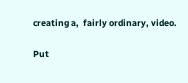creating a,  fairly ordinary, video.

Put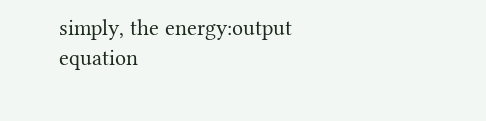simply, the energy:output equation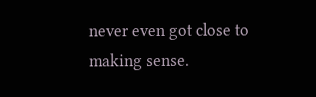never even got close to making sense.